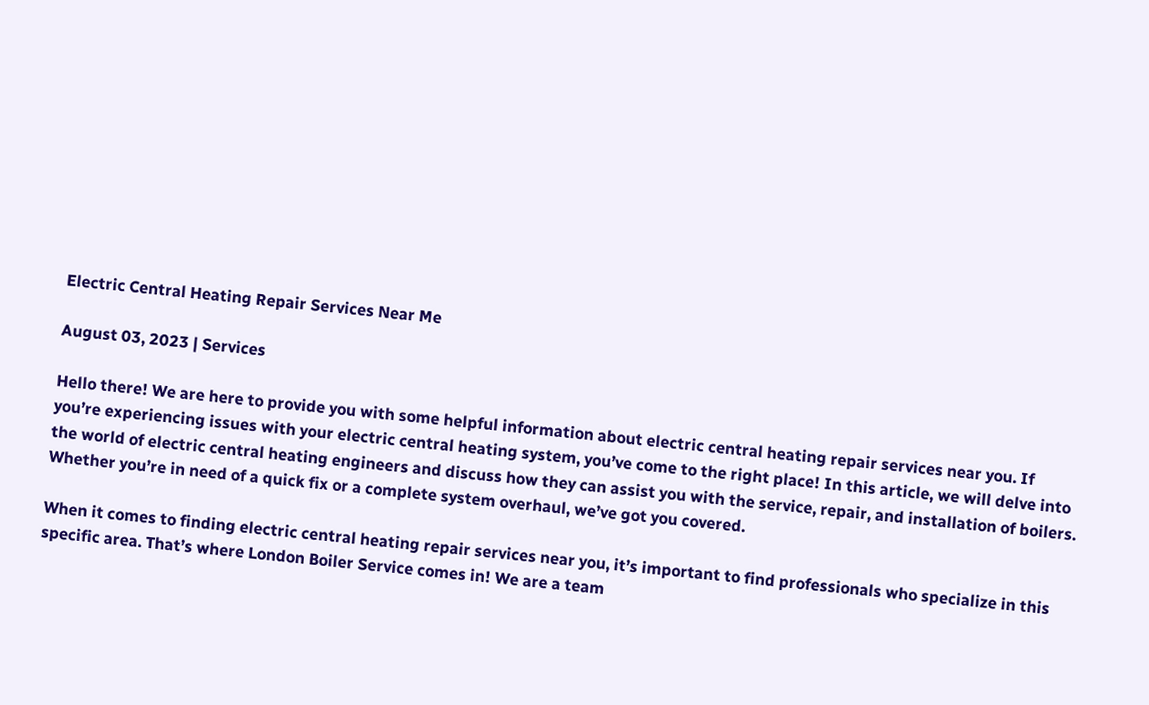Electric Central Heating Repair Services Near Me

August 03, 2023 | Services

Hello there! We are here to provide you with some helpful information about electric central heating repair services near you. If you’re experiencing issues with your electric central heating system, you’ve come to the right place! In this article, we will delve into the world of electric central heating engineers and discuss how they can assist you with the service, repair, and installation of boilers. Whether you’re in need of a quick fix or a complete system overhaul, we’ve got you covered.

When it comes to finding electric central heating repair services near you, it’s important to find professionals who specialize in this specific area. That’s where London Boiler Service comes in! We are a team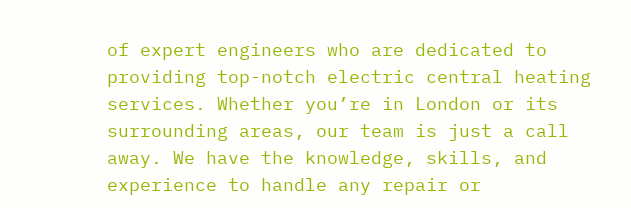of expert engineers who are dedicated to providing top-notch electric central heating services. Whether you’re in London or its surrounding areas, our team is just a call away. We have the knowledge, skills, and experience to handle any repair or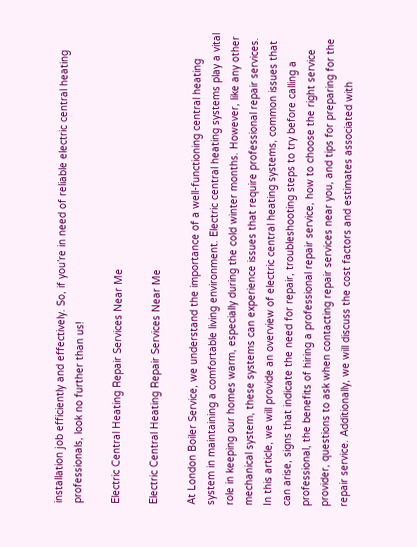installation job efficiently and effectively. So, if you’re in need of reliable electric central heating professionals, look no further than us!

Electric Central Heating Repair Services Near Me

Electric Central Heating Repair Services Near Me

At London Boiler Service, we understand the importance of a well-functioning central heating system in maintaining a comfortable living environment. Electric central heating systems play a vital role in keeping our homes warm, especially during the cold winter months. However, like any other mechanical system, these systems can experience issues that require professional repair services. In this article, we will provide an overview of electric central heating systems, common issues that can arise, signs that indicate the need for repair, troubleshooting steps to try before calling a professional, the benefits of hiring a professional repair service, how to choose the right service provider, questions to ask when contacting repair services near you, and tips for preparing for the repair service. Additionally, we will discuss the cost factors and estimates associated with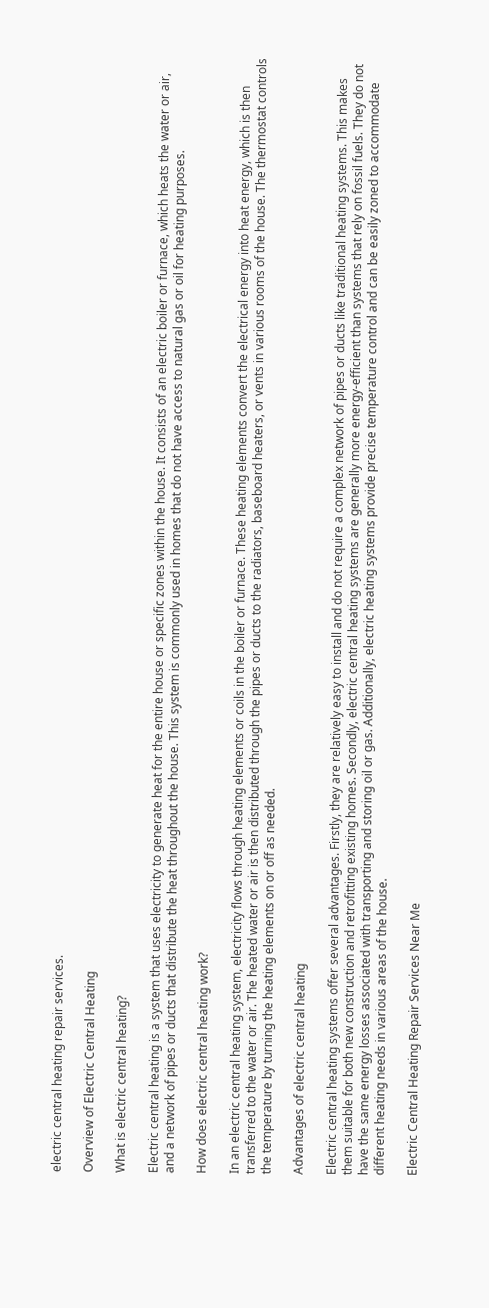electric central heating repair services.

Overview of Electric Central Heating

What is electric central heating?

Electric central heating is a system that uses electricity to generate heat for the entire house or specific zones within the house. It consists of an electric boiler or furnace, which heats the water or air, and a network of pipes or ducts that distribute the heat throughout the house. This system is commonly used in homes that do not have access to natural gas or oil for heating purposes.

How does electric central heating work?

In an electric central heating system, electricity flows through heating elements or coils in the boiler or furnace. These heating elements convert the electrical energy into heat energy, which is then transferred to the water or air. The heated water or air is then distributed through the pipes or ducts to the radiators, baseboard heaters, or vents in various rooms of the house. The thermostat controls the temperature by turning the heating elements on or off as needed.

Advantages of electric central heating

Electric central heating systems offer several advantages. Firstly, they are relatively easy to install and do not require a complex network of pipes or ducts like traditional heating systems. This makes them suitable for both new construction and retrofitting existing homes. Secondly, electric central heating systems are generally more energy-efficient than systems that rely on fossil fuels. They do not have the same energy losses associated with transporting and storing oil or gas. Additionally, electric heating systems provide precise temperature control and can be easily zoned to accommodate different heating needs in various areas of the house.

Electric Central Heating Repair Services Near Me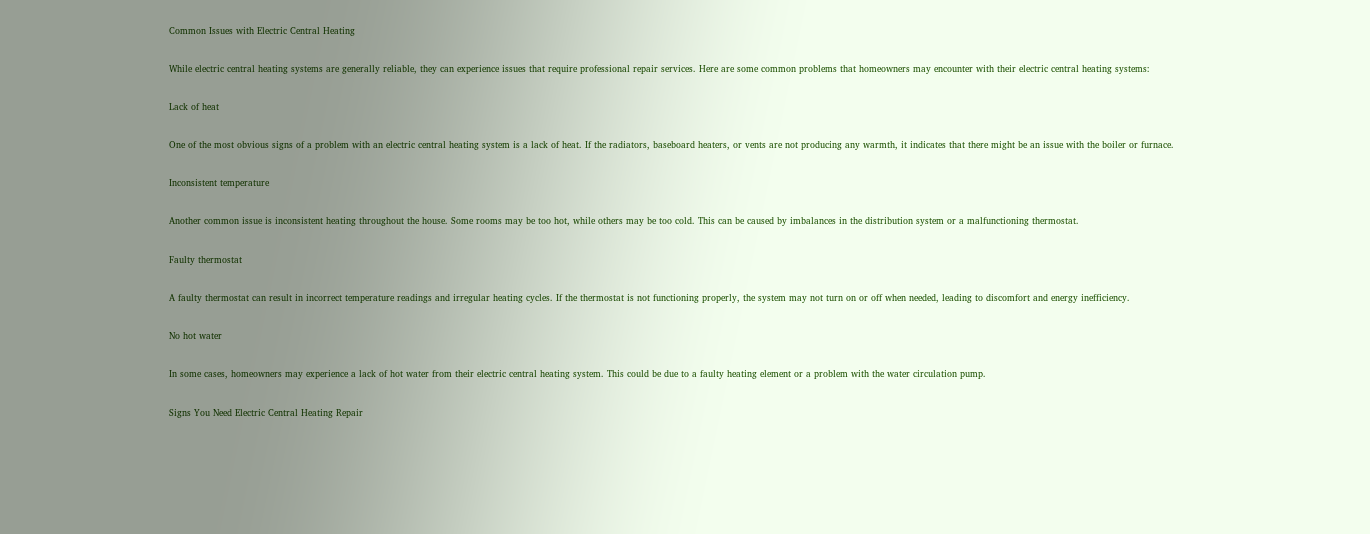Common Issues with Electric Central Heating

While electric central heating systems are generally reliable, they can experience issues that require professional repair services. Here are some common problems that homeowners may encounter with their electric central heating systems:

Lack of heat

One of the most obvious signs of a problem with an electric central heating system is a lack of heat. If the radiators, baseboard heaters, or vents are not producing any warmth, it indicates that there might be an issue with the boiler or furnace.

Inconsistent temperature

Another common issue is inconsistent heating throughout the house. Some rooms may be too hot, while others may be too cold. This can be caused by imbalances in the distribution system or a malfunctioning thermostat.

Faulty thermostat

A faulty thermostat can result in incorrect temperature readings and irregular heating cycles. If the thermostat is not functioning properly, the system may not turn on or off when needed, leading to discomfort and energy inefficiency.

No hot water

In some cases, homeowners may experience a lack of hot water from their electric central heating system. This could be due to a faulty heating element or a problem with the water circulation pump.

Signs You Need Electric Central Heating Repair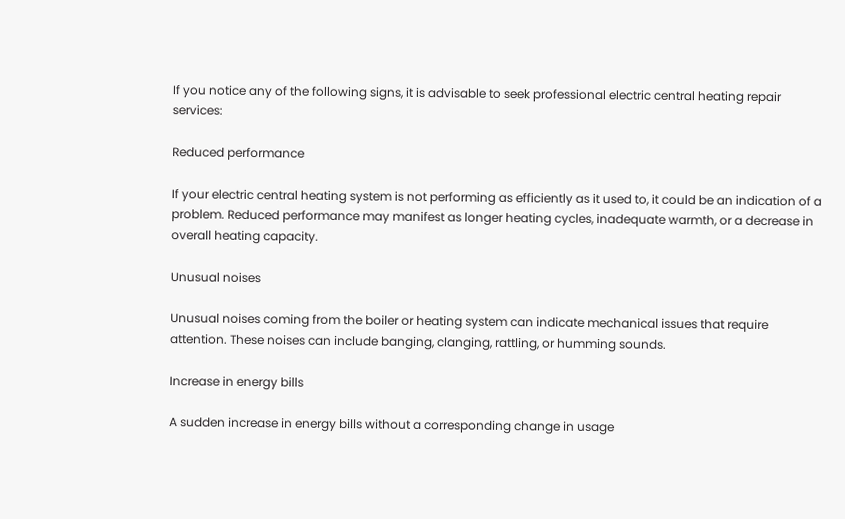If you notice any of the following signs, it is advisable to seek professional electric central heating repair services:

Reduced performance

If your electric central heating system is not performing as efficiently as it used to, it could be an indication of a problem. Reduced performance may manifest as longer heating cycles, inadequate warmth, or a decrease in overall heating capacity.

Unusual noises

Unusual noises coming from the boiler or heating system can indicate mechanical issues that require attention. These noises can include banging, clanging, rattling, or humming sounds.

Increase in energy bills

A sudden increase in energy bills without a corresponding change in usage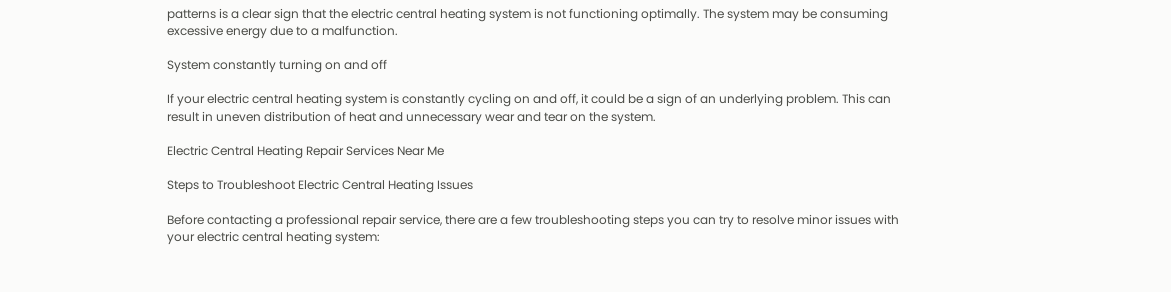patterns is a clear sign that the electric central heating system is not functioning optimally. The system may be consuming excessive energy due to a malfunction.

System constantly turning on and off

If your electric central heating system is constantly cycling on and off, it could be a sign of an underlying problem. This can result in uneven distribution of heat and unnecessary wear and tear on the system.

Electric Central Heating Repair Services Near Me

Steps to Troubleshoot Electric Central Heating Issues

Before contacting a professional repair service, there are a few troubleshooting steps you can try to resolve minor issues with your electric central heating system: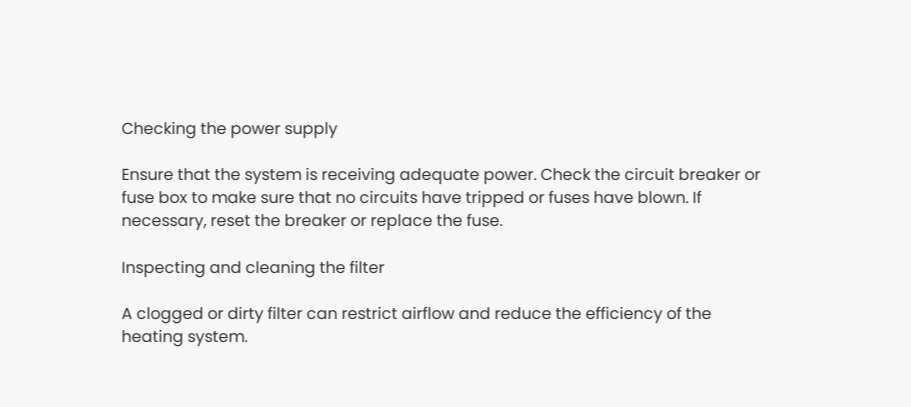Checking the power supply

Ensure that the system is receiving adequate power. Check the circuit breaker or fuse box to make sure that no circuits have tripped or fuses have blown. If necessary, reset the breaker or replace the fuse.

Inspecting and cleaning the filter

A clogged or dirty filter can restrict airflow and reduce the efficiency of the heating system.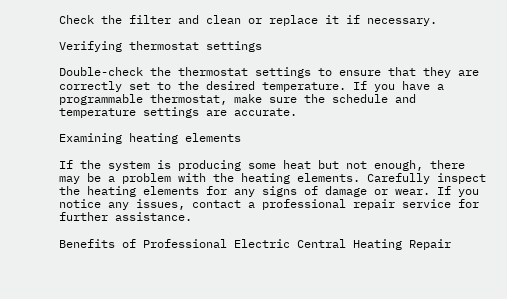Check the filter and clean or replace it if necessary.

Verifying thermostat settings

Double-check the thermostat settings to ensure that they are correctly set to the desired temperature. If you have a programmable thermostat, make sure the schedule and temperature settings are accurate.

Examining heating elements

If the system is producing some heat but not enough, there may be a problem with the heating elements. Carefully inspect the heating elements for any signs of damage or wear. If you notice any issues, contact a professional repair service for further assistance.

Benefits of Professional Electric Central Heating Repair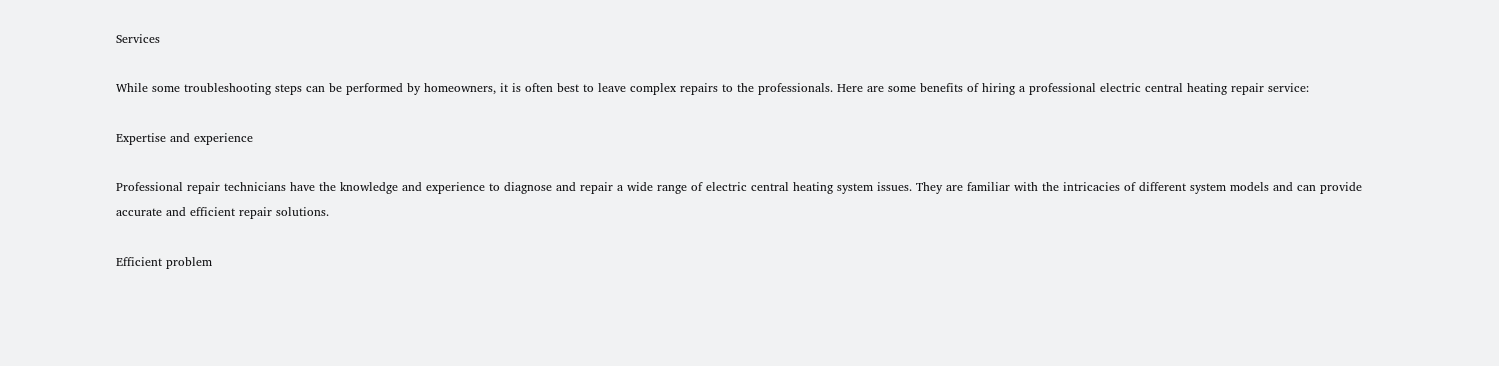Services

While some troubleshooting steps can be performed by homeowners, it is often best to leave complex repairs to the professionals. Here are some benefits of hiring a professional electric central heating repair service:

Expertise and experience

Professional repair technicians have the knowledge and experience to diagnose and repair a wide range of electric central heating system issues. They are familiar with the intricacies of different system models and can provide accurate and efficient repair solutions.

Efficient problem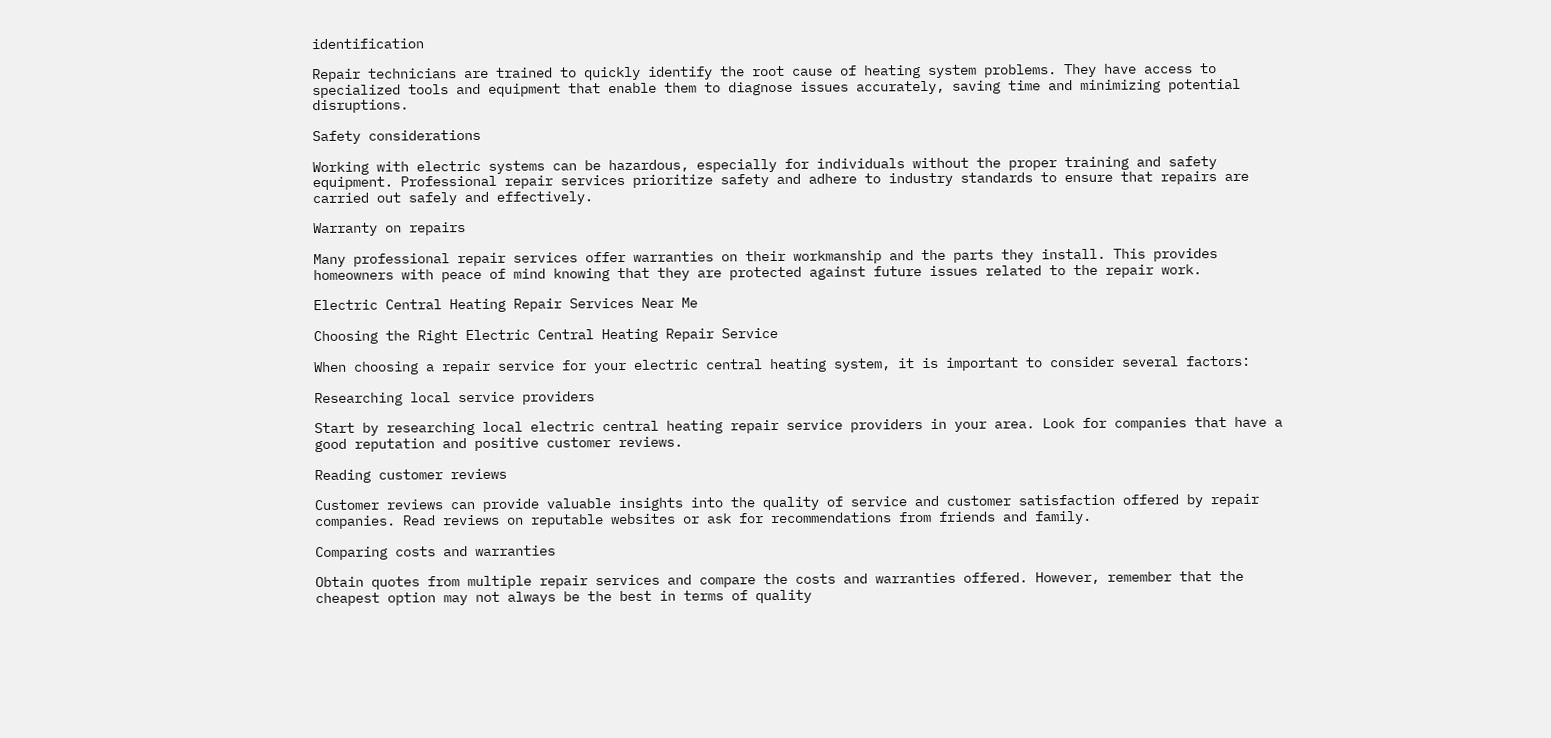identification

Repair technicians are trained to quickly identify the root cause of heating system problems. They have access to specialized tools and equipment that enable them to diagnose issues accurately, saving time and minimizing potential disruptions.

Safety considerations

Working with electric systems can be hazardous, especially for individuals without the proper training and safety equipment. Professional repair services prioritize safety and adhere to industry standards to ensure that repairs are carried out safely and effectively.

Warranty on repairs

Many professional repair services offer warranties on their workmanship and the parts they install. This provides homeowners with peace of mind knowing that they are protected against future issues related to the repair work.

Electric Central Heating Repair Services Near Me

Choosing the Right Electric Central Heating Repair Service

When choosing a repair service for your electric central heating system, it is important to consider several factors:

Researching local service providers

Start by researching local electric central heating repair service providers in your area. Look for companies that have a good reputation and positive customer reviews.

Reading customer reviews

Customer reviews can provide valuable insights into the quality of service and customer satisfaction offered by repair companies. Read reviews on reputable websites or ask for recommendations from friends and family.

Comparing costs and warranties

Obtain quotes from multiple repair services and compare the costs and warranties offered. However, remember that the cheapest option may not always be the best in terms of quality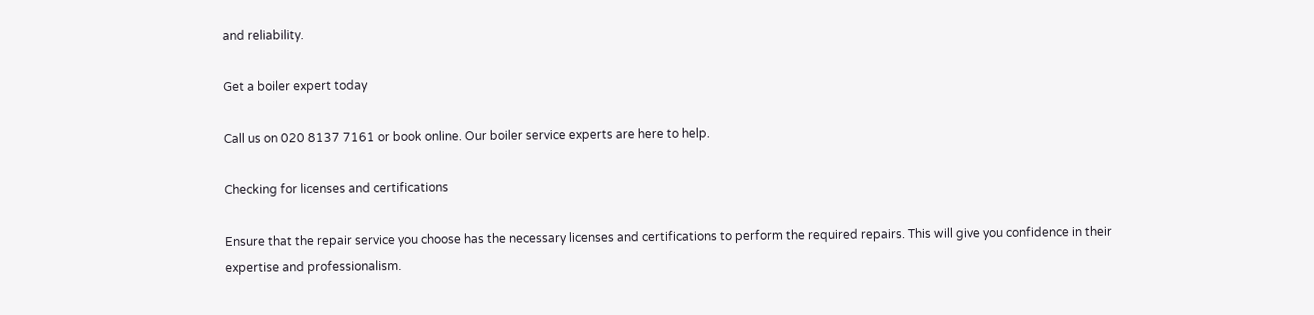and reliability.

Get a boiler expert today

Call us on 020 8137 7161 or book online. Our boiler service experts are here to help.

Checking for licenses and certifications

Ensure that the repair service you choose has the necessary licenses and certifications to perform the required repairs. This will give you confidence in their expertise and professionalism.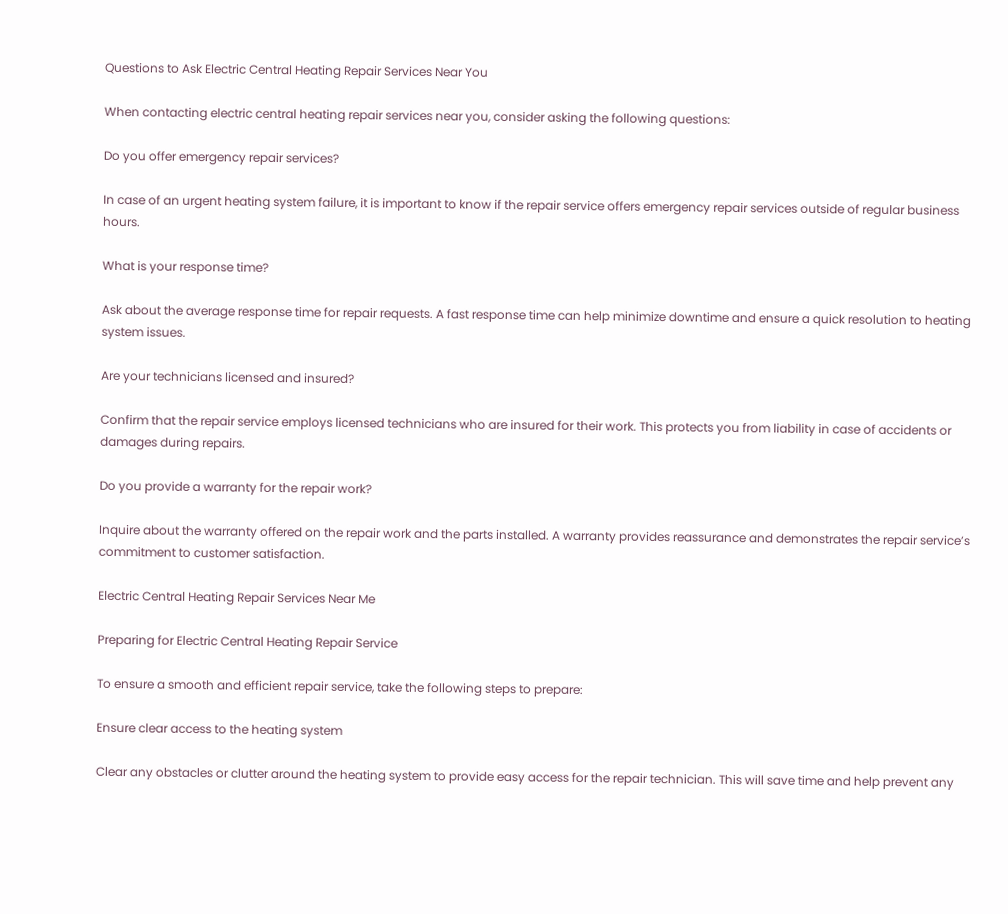Questions to Ask Electric Central Heating Repair Services Near You

When contacting electric central heating repair services near you, consider asking the following questions:

Do you offer emergency repair services?

In case of an urgent heating system failure, it is important to know if the repair service offers emergency repair services outside of regular business hours.

What is your response time?

Ask about the average response time for repair requests. A fast response time can help minimize downtime and ensure a quick resolution to heating system issues.

Are your technicians licensed and insured?

Confirm that the repair service employs licensed technicians who are insured for their work. This protects you from liability in case of accidents or damages during repairs.

Do you provide a warranty for the repair work?

Inquire about the warranty offered on the repair work and the parts installed. A warranty provides reassurance and demonstrates the repair service’s commitment to customer satisfaction.

Electric Central Heating Repair Services Near Me

Preparing for Electric Central Heating Repair Service

To ensure a smooth and efficient repair service, take the following steps to prepare:

Ensure clear access to the heating system

Clear any obstacles or clutter around the heating system to provide easy access for the repair technician. This will save time and help prevent any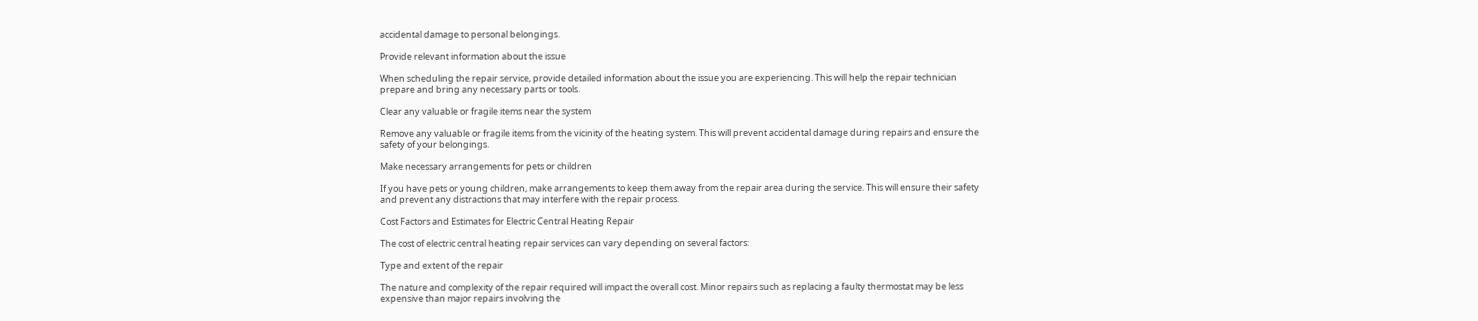accidental damage to personal belongings.

Provide relevant information about the issue

When scheduling the repair service, provide detailed information about the issue you are experiencing. This will help the repair technician prepare and bring any necessary parts or tools.

Clear any valuable or fragile items near the system

Remove any valuable or fragile items from the vicinity of the heating system. This will prevent accidental damage during repairs and ensure the safety of your belongings.

Make necessary arrangements for pets or children

If you have pets or young children, make arrangements to keep them away from the repair area during the service. This will ensure their safety and prevent any distractions that may interfere with the repair process.

Cost Factors and Estimates for Electric Central Heating Repair

The cost of electric central heating repair services can vary depending on several factors:

Type and extent of the repair

The nature and complexity of the repair required will impact the overall cost. Minor repairs such as replacing a faulty thermostat may be less expensive than major repairs involving the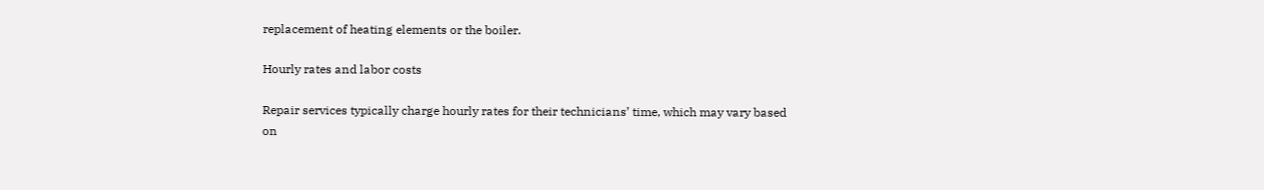replacement of heating elements or the boiler.

Hourly rates and labor costs

Repair services typically charge hourly rates for their technicians’ time, which may vary based on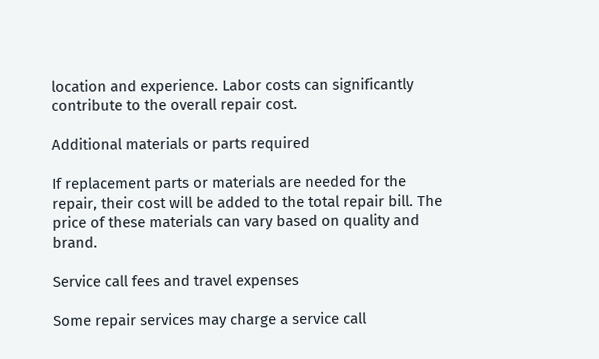location and experience. Labor costs can significantly contribute to the overall repair cost.

Additional materials or parts required

If replacement parts or materials are needed for the repair, their cost will be added to the total repair bill. The price of these materials can vary based on quality and brand.

Service call fees and travel expenses

Some repair services may charge a service call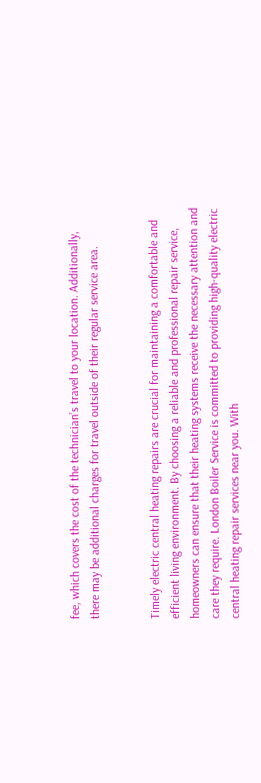fee, which covers the cost of the technician’s travel to your location. Additionally, there may be additional charges for travel outside of their regular service area.


Timely electric central heating repairs are crucial for maintaining a comfortable and efficient living environment. By choosing a reliable and professional repair service, homeowners can ensure that their heating systems receive the necessary attention and care they require. London Boiler Service is committed to providing high-quality electric central heating repair services near you. With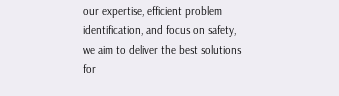our expertise, efficient problem identification, and focus on safety, we aim to deliver the best solutions for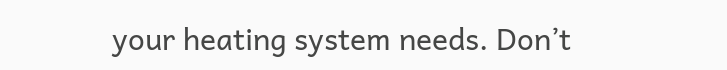your heating system needs. Don’t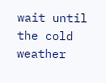wait until the cold weather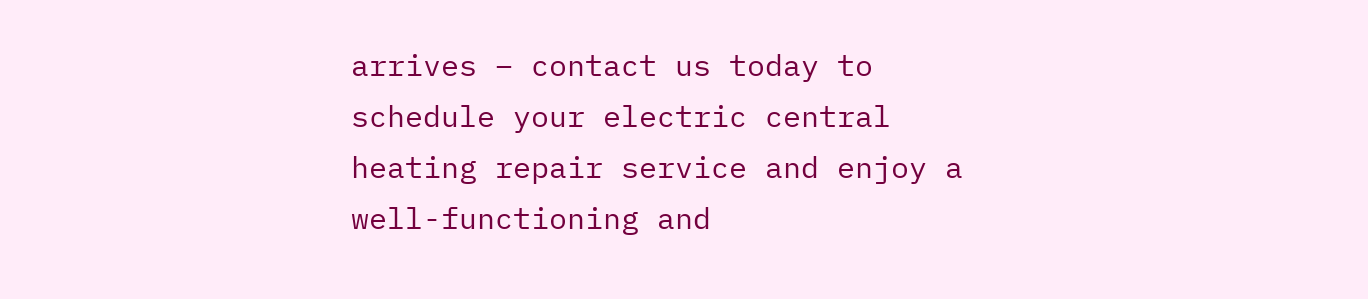arrives – contact us today to schedule your electric central heating repair service and enjoy a well-functioning and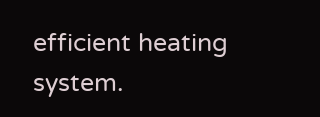efficient heating system.